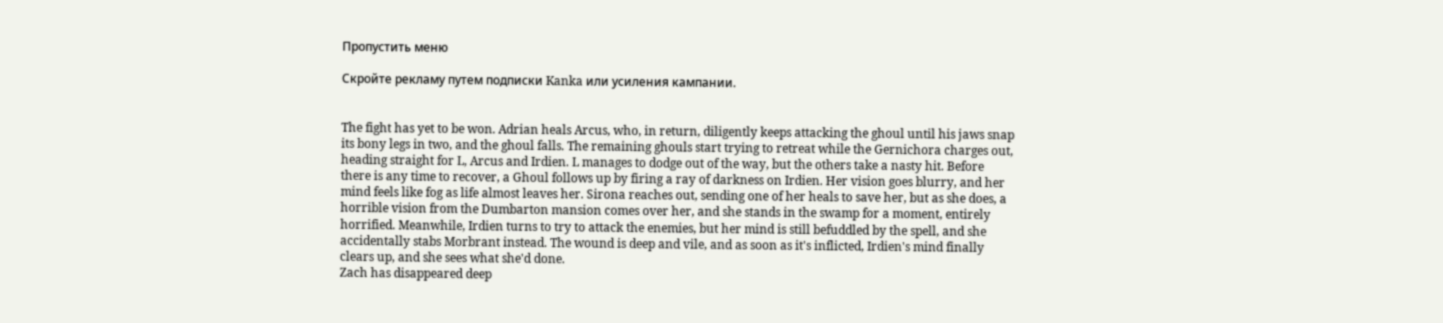Пропустить меню

Скройте рекламу путем подписки Kanka или усиления кампании.


The fight has yet to be won. Adrian heals Arcus, who, in return, diligently keeps attacking the ghoul until his jaws snap its bony legs in two, and the ghoul falls. The remaining ghouls start trying to retreat while the Gernichora charges out, heading straight for L, Arcus and Irdien. L manages to dodge out of the way, but the others take a nasty hit. Before there is any time to recover, a Ghoul follows up by firing a ray of darkness on Irdien. Her vision goes blurry, and her mind feels like fog as life almost leaves her. Sirona reaches out, sending one of her heals to save her, but as she does, a horrible vision from the Dumbarton mansion comes over her, and she stands in the swamp for a moment, entirely horrified. Meanwhile, Irdien turns to try to attack the enemies, but her mind is still befuddled by the spell, and she accidentally stabs Morbrant instead. The wound is deep and vile, and as soon as it's inflicted, Irdien's mind finally clears up, and she sees what she'd done.
Zach has disappeared deep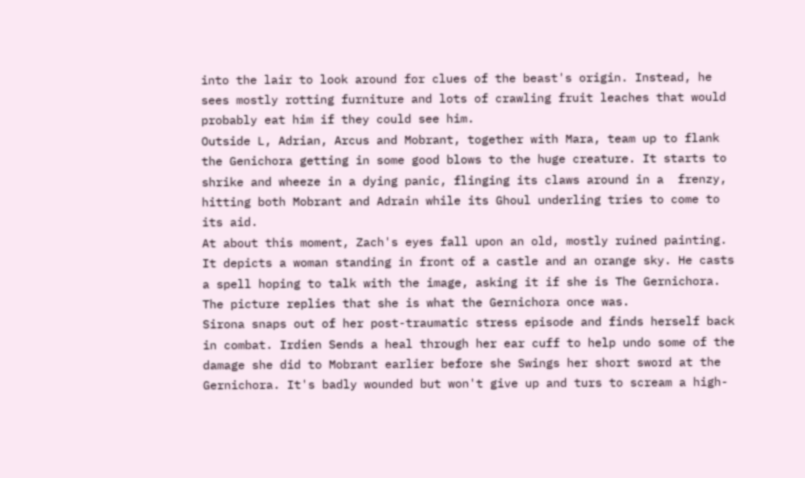into the lair to look around for clues of the beast's origin. Instead, he sees mostly rotting furniture and lots of crawling fruit leaches that would probably eat him if they could see him.
Outside L, Adrian, Arcus and Mobrant, together with Mara, team up to flank the Genichora getting in some good blows to the huge creature. It starts to shrike and wheeze in a dying panic, flinging its claws around in a  frenzy, hitting both Mobrant and Adrain while its Ghoul underling tries to come to its aid.
At about this moment, Zach's eyes fall upon an old, mostly ruined painting. It depicts a woman standing in front of a castle and an orange sky. He casts a spell hoping to talk with the image, asking it if she is The Gernichora. The picture replies that she is what the Gernichora once was.
Sirona snaps out of her post-traumatic stress episode and finds herself back in combat. Irdien Sends a heal through her ear cuff to help undo some of the damage she did to Mobrant earlier before she Swings her short sword at the Gernichora. It's badly wounded but won't give up and turs to scream a high-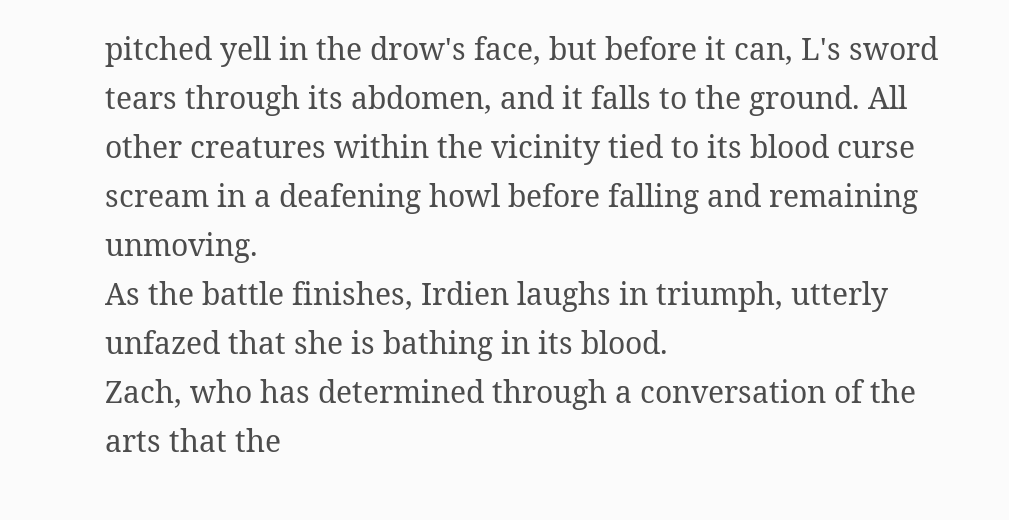pitched yell in the drow's face, but before it can, L's sword tears through its abdomen, and it falls to the ground. All other creatures within the vicinity tied to its blood curse scream in a deafening howl before falling and remaining unmoving.
As the battle finishes, Irdien laughs in triumph, utterly unfazed that she is bathing in its blood.
Zach, who has determined through a conversation of the arts that the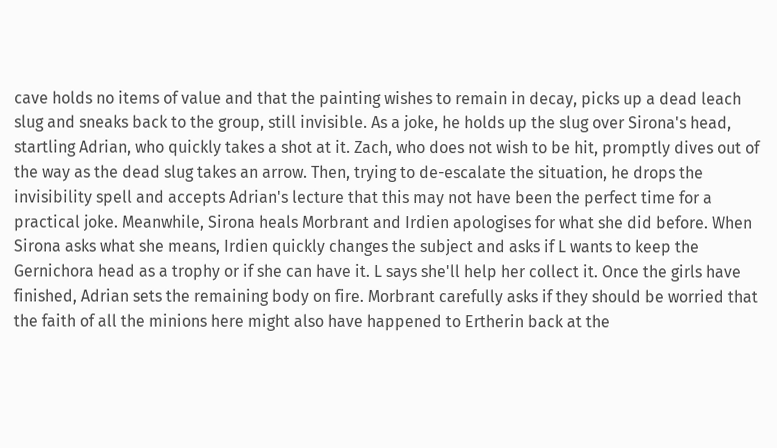cave holds no items of value and that the painting wishes to remain in decay, picks up a dead leach slug and sneaks back to the group, still invisible. As a joke, he holds up the slug over Sirona's head, startling Adrian, who quickly takes a shot at it. Zach, who does not wish to be hit, promptly dives out of the way as the dead slug takes an arrow. Then, trying to de-escalate the situation, he drops the invisibility spell and accepts Adrian's lecture that this may not have been the perfect time for a practical joke. Meanwhile, Sirona heals Morbrant and Irdien apologises for what she did before. When Sirona asks what she means, Irdien quickly changes the subject and asks if L wants to keep the Gernichora head as a trophy or if she can have it. L says she'll help her collect it. Once the girls have finished, Adrian sets the remaining body on fire. Morbrant carefully asks if they should be worried that the faith of all the minions here might also have happened to Ertherin back at the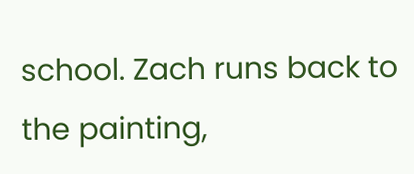school. Zach runs back to the painting,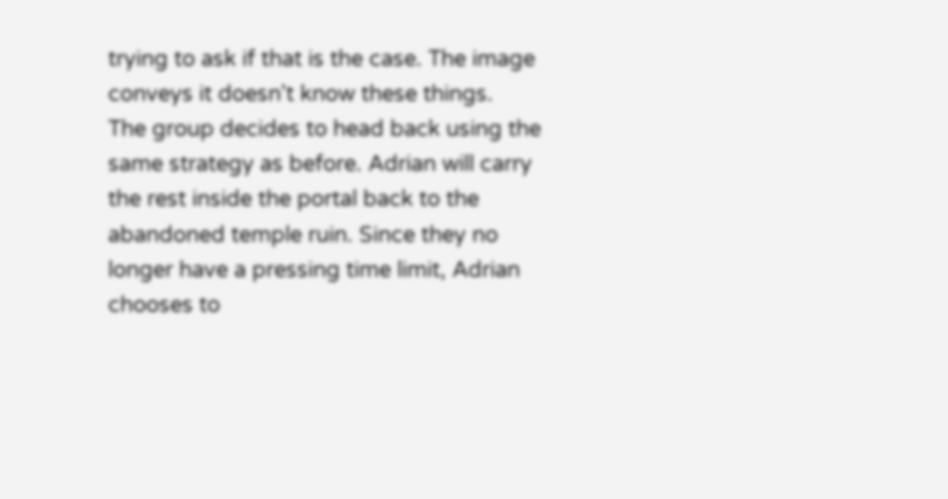trying to ask if that is the case. The image conveys it doesn't know these things.
The group decides to head back using the same strategy as before. Adrian will carry the rest inside the portal back to the abandoned temple ruin. Since they no longer have a pressing time limit, Adrian chooses to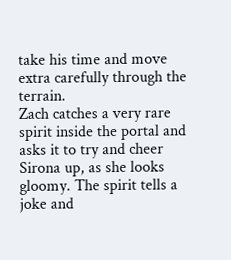take his time and move extra carefully through the terrain.
Zach catches a very rare spirit inside the portal and asks it to try and cheer Sirona up, as she looks gloomy. The spirit tells a joke and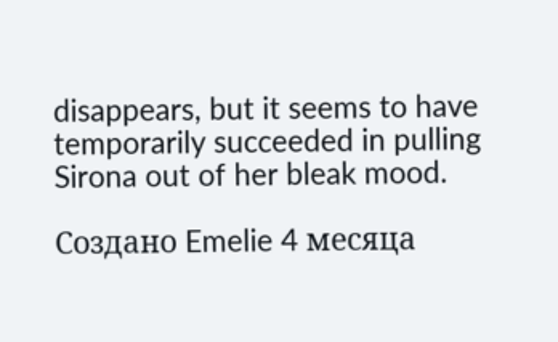disappears, but it seems to have temporarily succeeded in pulling Sirona out of her bleak mood.

Создано Emelie 4 месяца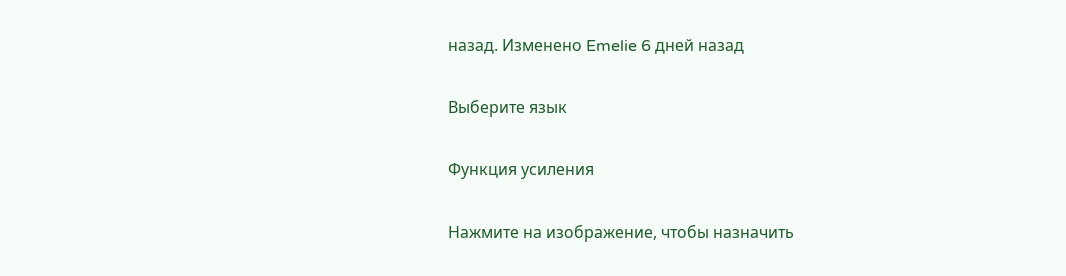назад. Изменено Emelie 6 дней назад

Выберите язык

Функция усиления

Нажмите на изображение, чтобы назначить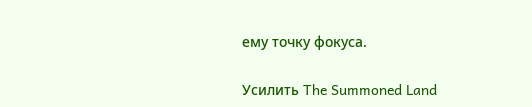ему точку фокуса.

Усилить The Summoned Land